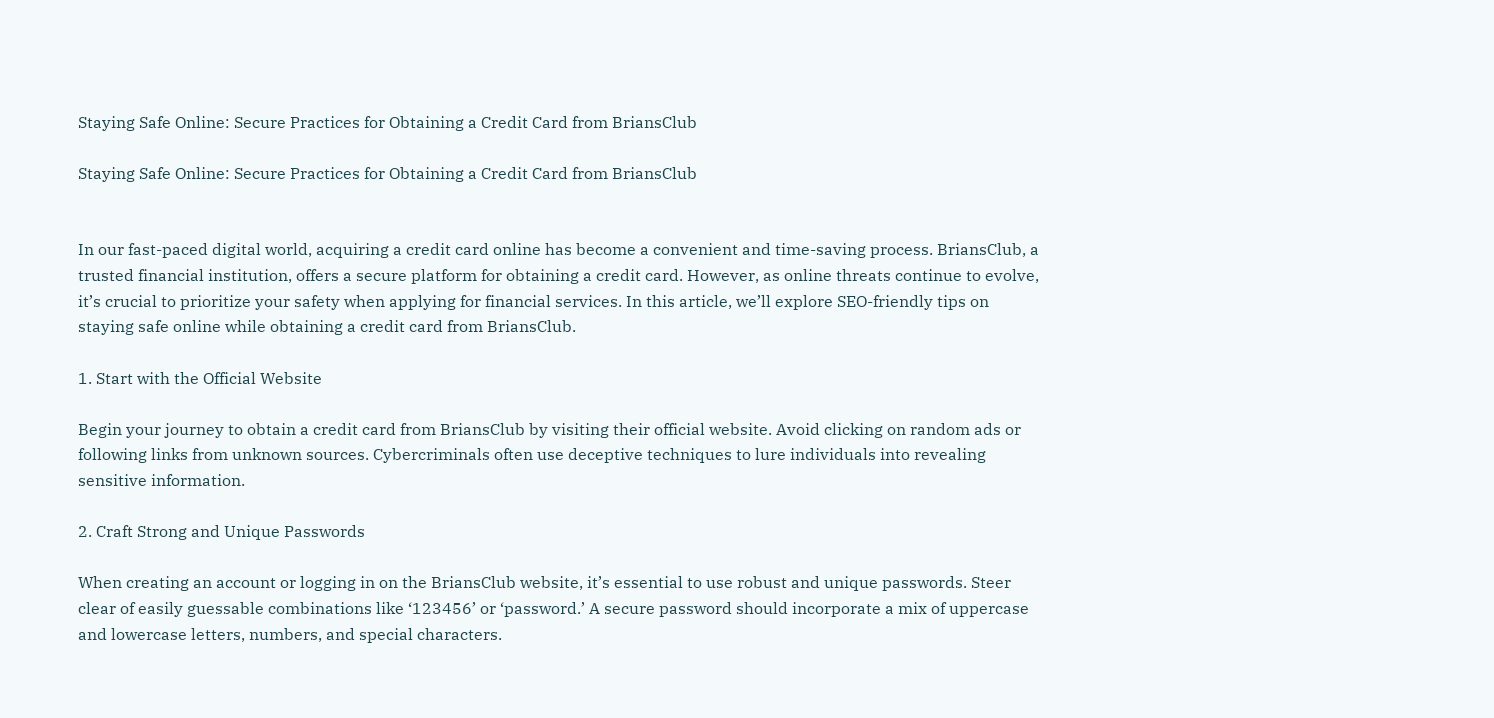Staying Safe Online: Secure Practices for Obtaining a Credit Card from BriansClub

Staying Safe Online: Secure Practices for Obtaining a Credit Card from BriansClub


In our fast-paced digital world, acquiring a credit card online has become a convenient and time-saving process. BriansClub, a trusted financial institution, offers a secure platform for obtaining a credit card. However, as online threats continue to evolve, it’s crucial to prioritize your safety when applying for financial services. In this article, we’ll explore SEO-friendly tips on staying safe online while obtaining a credit card from BriansClub.

1. Start with the Official Website

Begin your journey to obtain a credit card from BriansClub by visiting their official website. Avoid clicking on random ads or following links from unknown sources. Cybercriminals often use deceptive techniques to lure individuals into revealing sensitive information.

2. Craft Strong and Unique Passwords

When creating an account or logging in on the BriansClub website, it’s essential to use robust and unique passwords. Steer clear of easily guessable combinations like ‘123456’ or ‘password.’ A secure password should incorporate a mix of uppercase and lowercase letters, numbers, and special characters.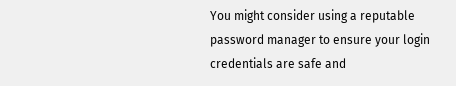You might consider using a reputable password manager to ensure your login credentials are safe and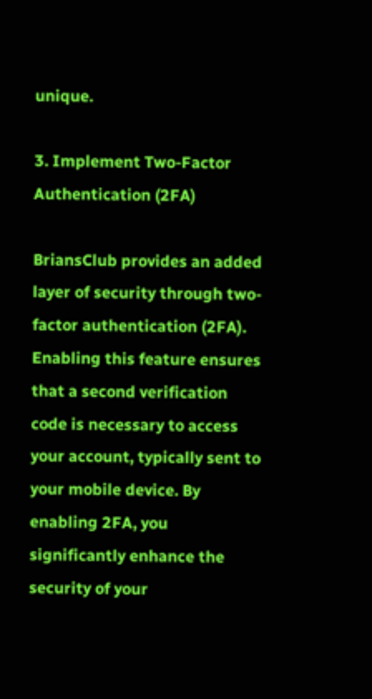unique.

3. Implement Two-Factor Authentication (2FA)

BriansClub provides an added layer of security through two-factor authentication (2FA). Enabling this feature ensures that a second verification code is necessary to access your account, typically sent to your mobile device. By enabling 2FA, you significantly enhance the security of your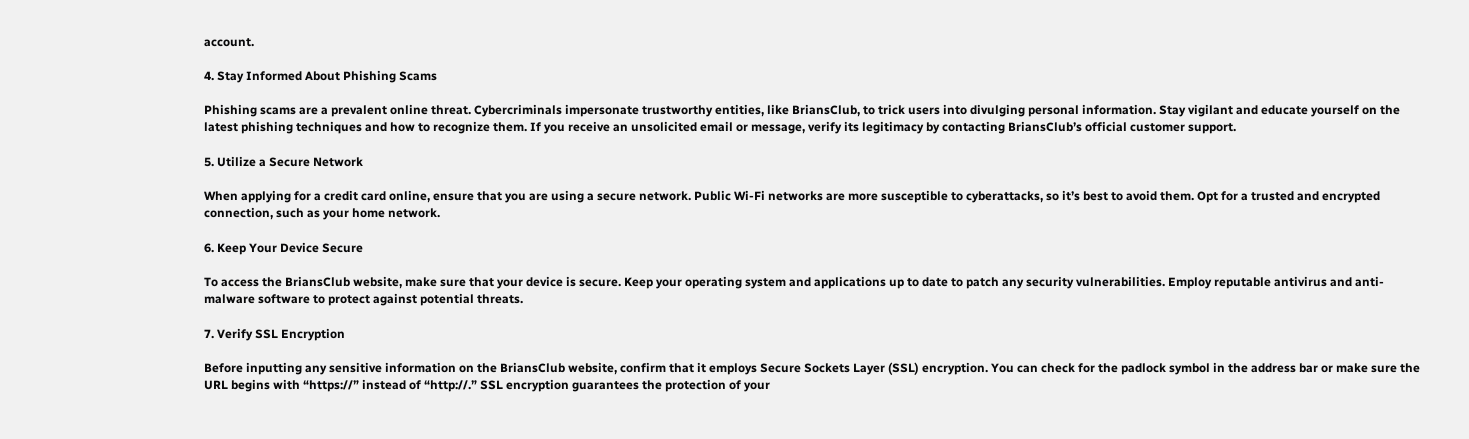account.

4. Stay Informed About Phishing Scams

Phishing scams are a prevalent online threat. Cybercriminals impersonate trustworthy entities, like BriansClub, to trick users into divulging personal information. Stay vigilant and educate yourself on the latest phishing techniques and how to recognize them. If you receive an unsolicited email or message, verify its legitimacy by contacting BriansClub’s official customer support.

5. Utilize a Secure Network

When applying for a credit card online, ensure that you are using a secure network. Public Wi-Fi networks are more susceptible to cyberattacks, so it’s best to avoid them. Opt for a trusted and encrypted connection, such as your home network.

6. Keep Your Device Secure

To access the BriansClub website, make sure that your device is secure. Keep your operating system and applications up to date to patch any security vulnerabilities. Employ reputable antivirus and anti-malware software to protect against potential threats.

7. Verify SSL Encryption

Before inputting any sensitive information on the BriansClub website, confirm that it employs Secure Sockets Layer (SSL) encryption. You can check for the padlock symbol in the address bar or make sure the URL begins with “https://” instead of “http://.” SSL encryption guarantees the protection of your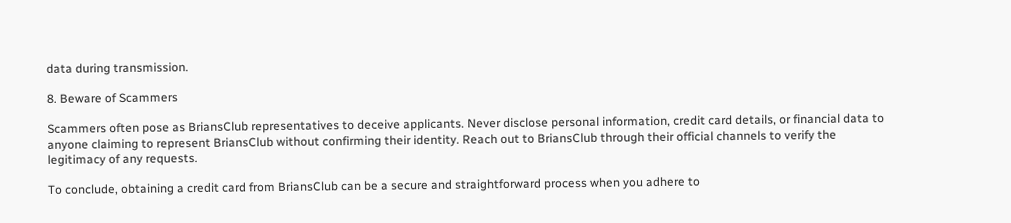data during transmission.

8. Beware of Scammers

Scammers often pose as BriansClub representatives to deceive applicants. Never disclose personal information, credit card details, or financial data to anyone claiming to represent BriansClub without confirming their identity. Reach out to BriansClub through their official channels to verify the legitimacy of any requests.

To conclude, obtaining a credit card from BriansClub can be a secure and straightforward process when you adhere to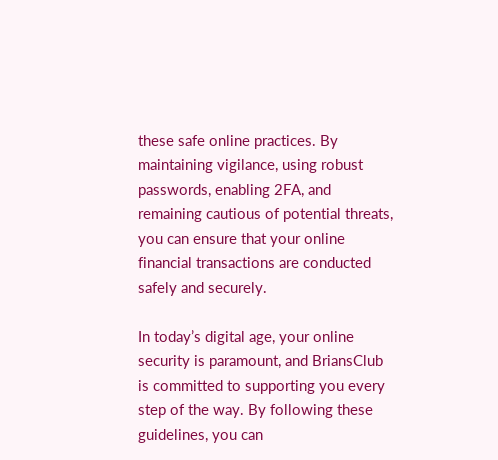these safe online practices. By maintaining vigilance, using robust passwords, enabling 2FA, and remaining cautious of potential threats, you can ensure that your online financial transactions are conducted safely and securely.

In today’s digital age, your online security is paramount, and BriansClub is committed to supporting you every step of the way. By following these guidelines, you can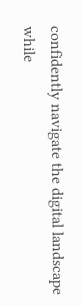confidently navigate the digital landscape while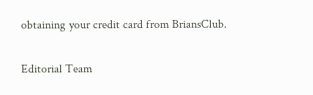obtaining your credit card from BriansClub.

Editorial Team